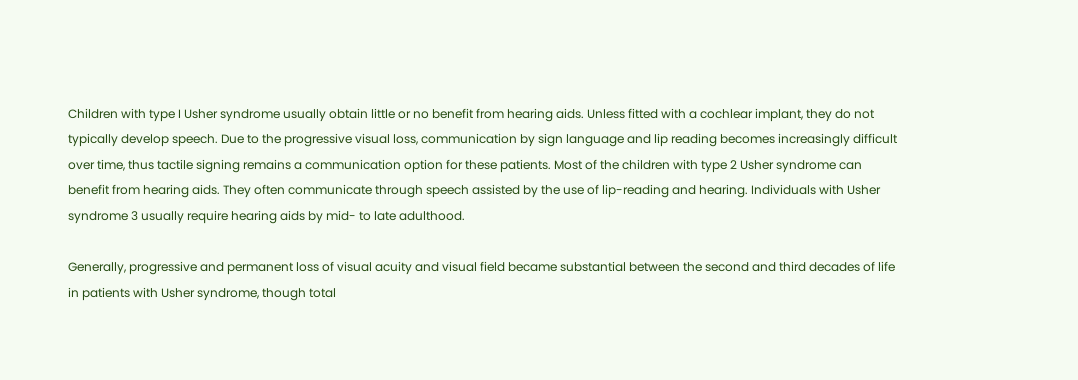Children with type I Usher syndrome usually obtain little or no benefit from hearing aids. Unless fitted with a cochlear implant, they do not typically develop speech. Due to the progressive visual loss, communication by sign language and lip reading becomes increasingly difficult over time, thus tactile signing remains a communication option for these patients. Most of the children with type 2 Usher syndrome can benefit from hearing aids. They often communicate through speech assisted by the use of lip-reading and hearing. Individuals with Usher syndrome 3 usually require hearing aids by mid- to late adulthood.

Generally, progressive and permanent loss of visual acuity and visual field became substantial between the second and third decades of life in patients with Usher syndrome, though total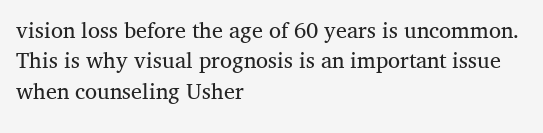vision loss before the age of 60 years is uncommon. This is why visual prognosis is an important issue when counseling Usher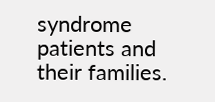syndrome patients and their families.